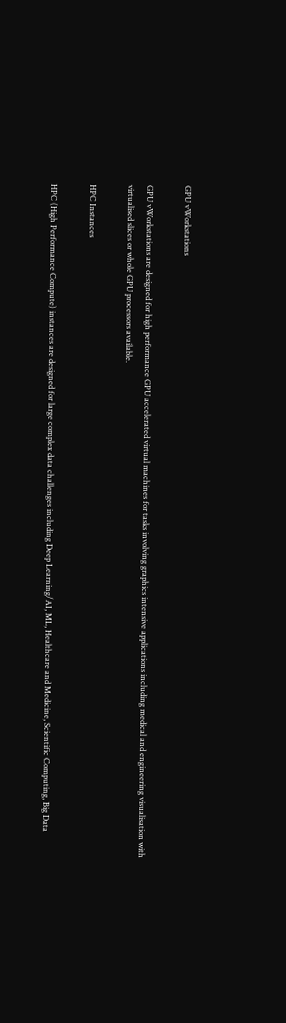GPU vWorkstations

GPU vWorkstations are designed for high performance GPU accelerated virtual machines for tasks involving graphics intensive applications including medical and engineering visualisation with virtualised slices or whole GPU processors available.

HPC Instances

HPC (High Performance Compute) instances are designed for large complex data challenges including Deep Learning/AI, ML, Healthcare and Medicine, Scientific Computing, Big Data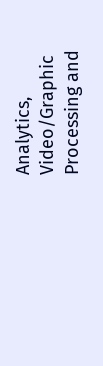Analytics, Video/Graphic Processing and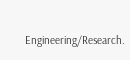Engineering/Research.